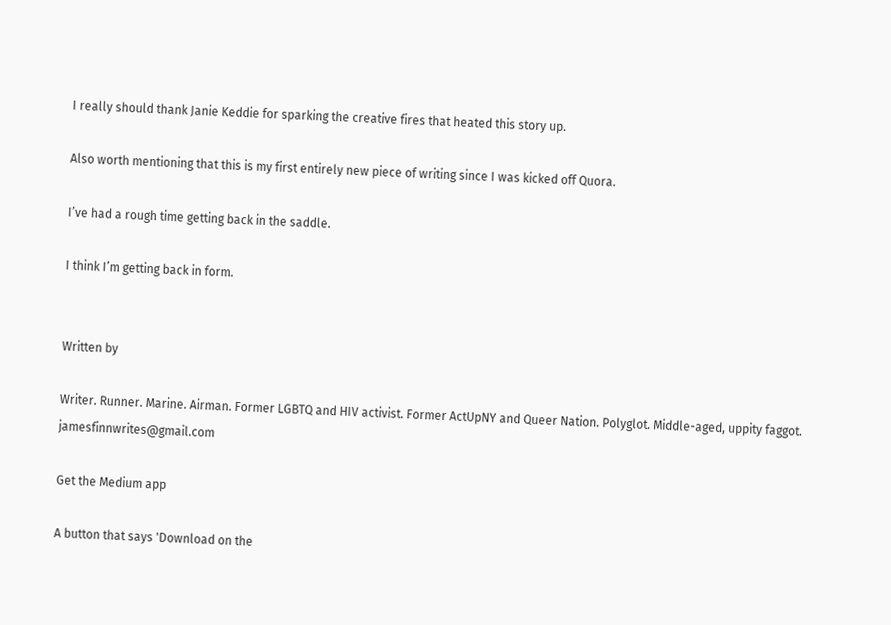I really should thank Janie Keddie for sparking the creative fires that heated this story up.

Also worth mentioning that this is my first entirely new piece of writing since I was kicked off Quora.

I’ve had a rough time getting back in the saddle.

I think I’m getting back in form.


Written by

Writer. Runner. Marine. Airman. Former LGBTQ and HIV activist. Former ActUpNY and Queer Nation. Polyglot. Middle-aged, uppity faggot. jamesfinnwrites@gmail.com

Get the Medium app

A button that says 'Download on the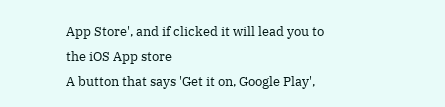App Store', and if clicked it will lead you to the iOS App store
A button that says 'Get it on, Google Play',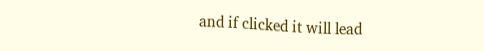and if clicked it will lead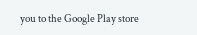you to the Google Play store